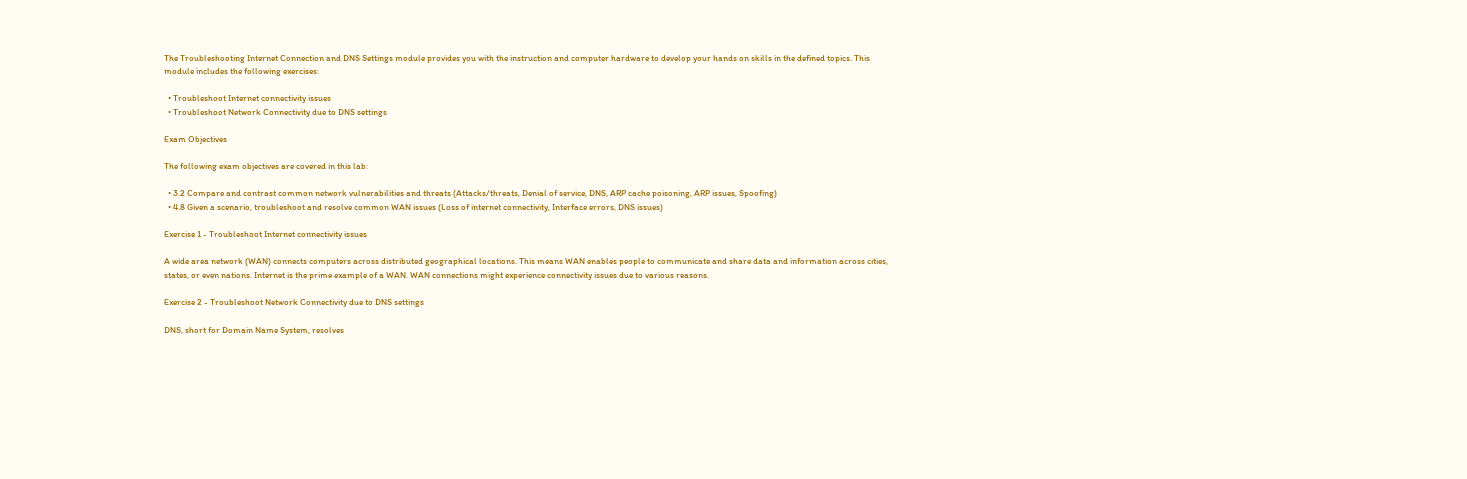The Troubleshooting Internet Connection and DNS Settings module provides you with the instruction and computer hardware to develop your hands on skills in the defined topics. This module includes the following exercises:

  • Troubleshoot Internet connectivity issues
  • Troubleshoot Network Connectivity due to DNS settings

Exam Objectives

The following exam objectives are covered in this lab:

  • 3.2 Compare and contrast common network vulnerabilities and threats (Attacks/threats, Denial of service, DNS, ARP cache poisoning, ARP issues, Spoofing)
  • 4.8 Given a scenario, troubleshoot and resolve common WAN issues (Loss of internet connectivity, Interface errors, DNS issues)

Exercise 1 - Troubleshoot Internet connectivity issues

A wide area network (WAN) connects computers across distributed geographical locations. This means WAN enables people to communicate and share data and information across cities, states, or even nations. Internet is the prime example of a WAN. WAN connections might experience connectivity issues due to various reasons.

Exercise 2 - Troubleshoot Network Connectivity due to DNS settings

DNS, short for Domain Name System, resolves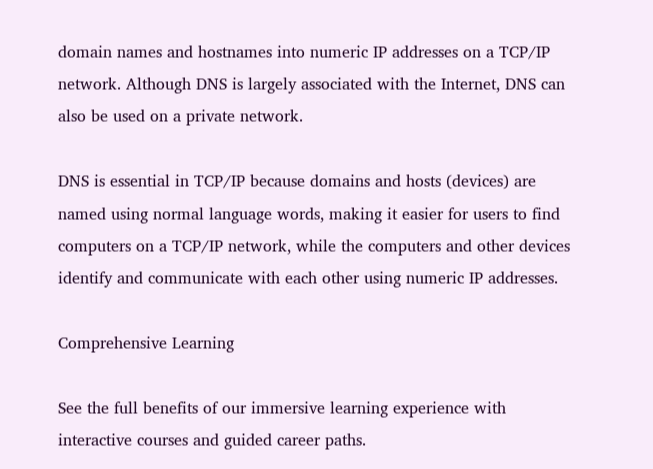domain names and hostnames into numeric IP addresses on a TCP/IP network. Although DNS is largely associated with the Internet, DNS can also be used on a private network.

DNS is essential in TCP/IP because domains and hosts (devices) are named using normal language words, making it easier for users to find computers on a TCP/IP network, while the computers and other devices identify and communicate with each other using numeric IP addresses.

Comprehensive Learning

See the full benefits of our immersive learning experience with interactive courses and guided career paths.